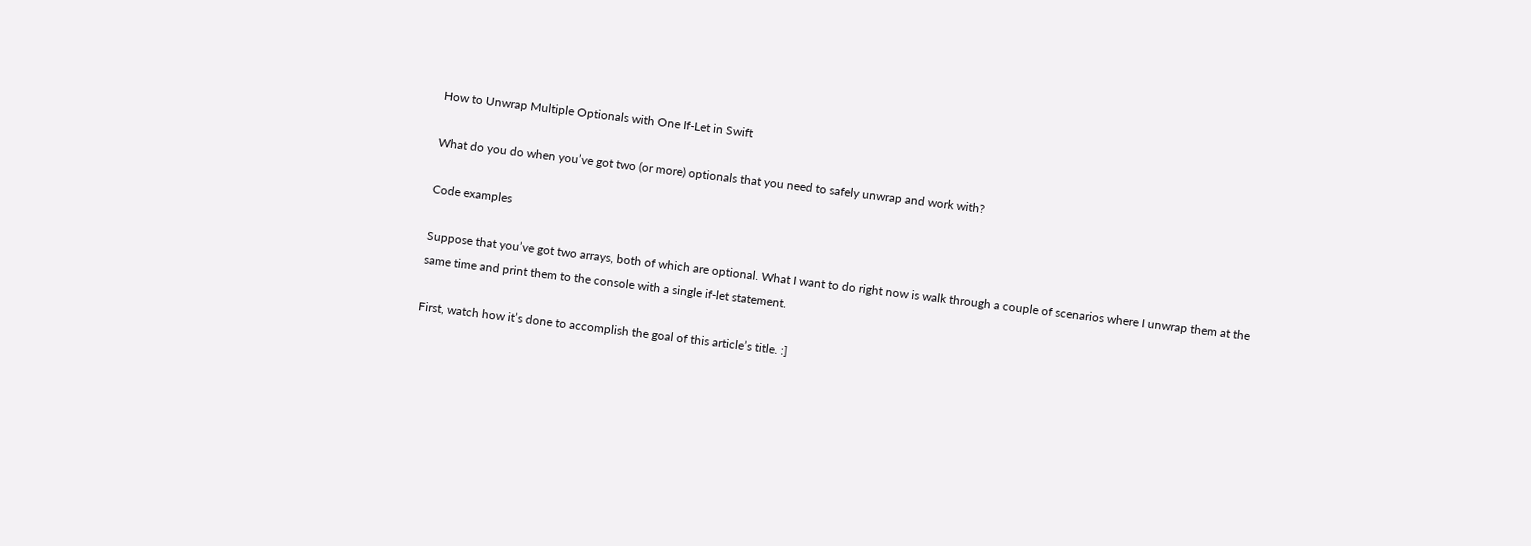How to Unwrap Multiple Optionals with One If-Let in Swift

What do you do when you’ve got two (or more) optionals that you need to safely unwrap and work with?

Code examples

Suppose that you’ve got two arrays, both of which are optional. What I want to do right now is walk through a couple of scenarios where I unwrap them at the same time and print them to the console with a single if-let statement.

First, watch how it’s done to accomplish the goal of this article’s title. :]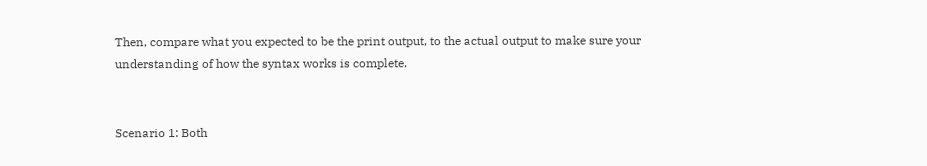Then, compare what you expected to be the print output, to the actual output to make sure your understanding of how the syntax works is complete.


Scenario 1: Both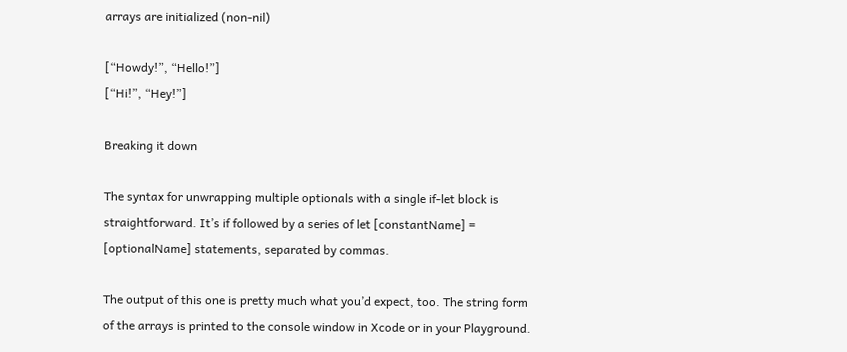arrays are initialized (non-nil)

[“Howdy!”, “Hello!”]
[“Hi!”, “Hey!”]

Breaking it down

The syntax for unwrapping multiple optionals with a single if-let block is straightforward. It’s if followed by a series of let [constantName] = [optionalName] statements, separated by commas.

The output of this one is pretty much what you’d expect, too. The string form of the arrays is printed to the console window in Xcode or in your Playground.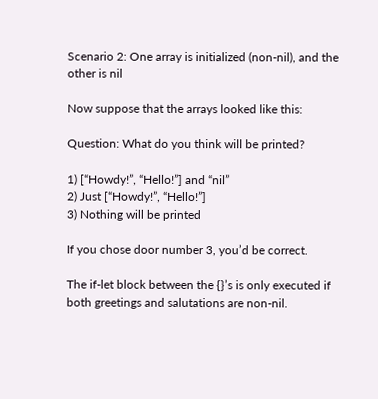Scenario 2: One array is initialized (non-nil), and the other is nil

Now suppose that the arrays looked like this:

Question: What do you think will be printed?

1) [“Howdy!”, “Hello!”] and “nil”
2) Just [“Howdy!”, “Hello!”]
3) Nothing will be printed

If you chose door number 3, you’d be correct.

The if-let block between the {}’s is only executed if both greetings and salutations are non-nil.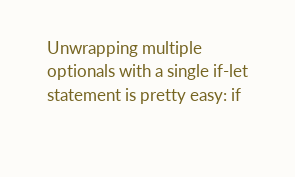Unwrapping multiple optionals with a single if-let statement is pretty easy: if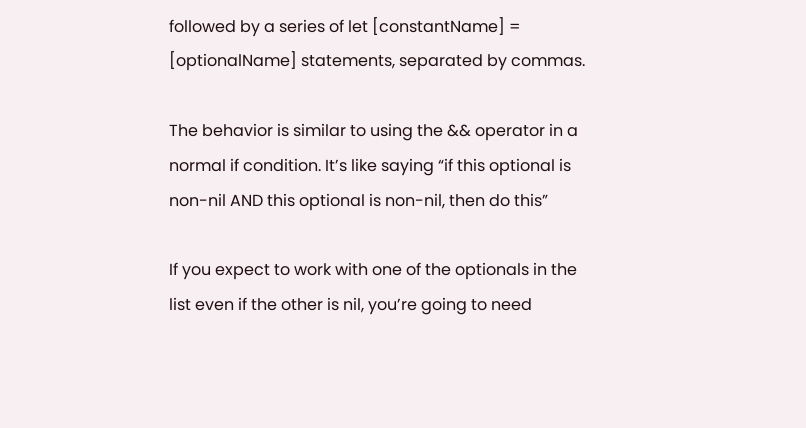followed by a series of let [constantName] = [optionalName] statements, separated by commas.

The behavior is similar to using the && operator in a normal if condition. It’s like saying “if this optional is non-nil AND this optional is non-nil, then do this”

If you expect to work with one of the optionals in the list even if the other is nil, you’re going to need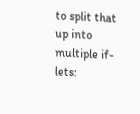to split that up into multiple if-lets: